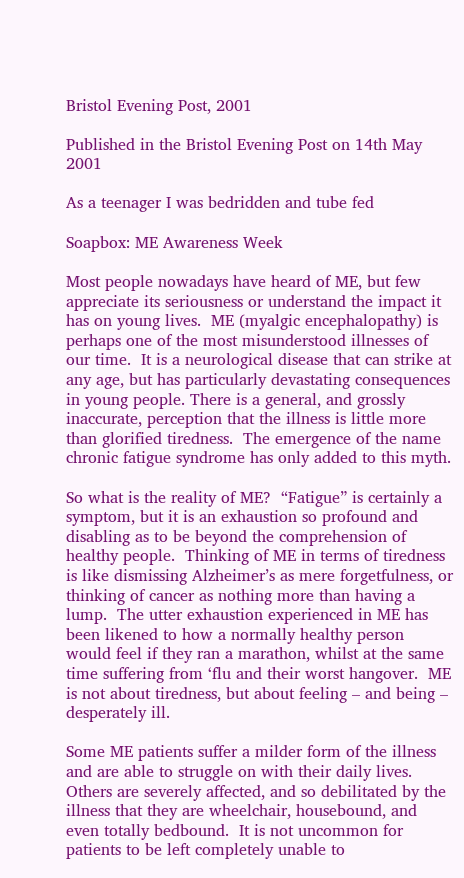Bristol Evening Post, 2001

Published in the Bristol Evening Post on 14th May 2001

As a teenager I was bedridden and tube fed

Soapbox: ME Awareness Week

Most people nowadays have heard of ME, but few appreciate its seriousness or understand the impact it has on young lives.  ME (myalgic encephalopathy) is perhaps one of the most misunderstood illnesses of our time.  It is a neurological disease that can strike at any age, but has particularly devastating consequences in young people. There is a general, and grossly inaccurate, perception that the illness is little more than glorified tiredness.  The emergence of the name chronic fatigue syndrome has only added to this myth.

So what is the reality of ME?  “Fatigue” is certainly a symptom, but it is an exhaustion so profound and disabling as to be beyond the comprehension of healthy people.  Thinking of ME in terms of tiredness is like dismissing Alzheimer’s as mere forgetfulness, or thinking of cancer as nothing more than having a lump.  The utter exhaustion experienced in ME has been likened to how a normally healthy person would feel if they ran a marathon, whilst at the same time suffering from ‘flu and their worst hangover.  ME is not about tiredness, but about feeling – and being – desperately ill.

Some ME patients suffer a milder form of the illness and are able to struggle on with their daily lives.  Others are severely affected, and so debilitated by the illness that they are wheelchair, housebound, and even totally bedbound.  It is not uncommon for patients to be left completely unable to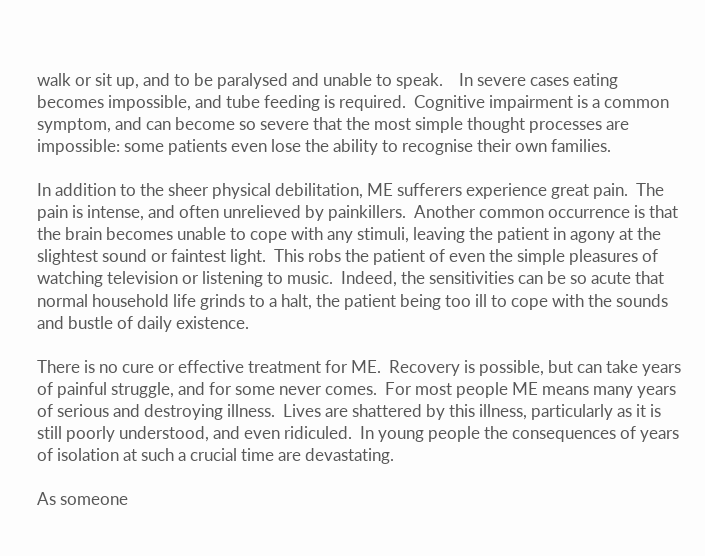walk or sit up, and to be paralysed and unable to speak.    In severe cases eating becomes impossible, and tube feeding is required.  Cognitive impairment is a common symptom, and can become so severe that the most simple thought processes are impossible: some patients even lose the ability to recognise their own families.

In addition to the sheer physical debilitation, ME sufferers experience great pain.  The pain is intense, and often unrelieved by painkillers.  Another common occurrence is that the brain becomes unable to cope with any stimuli, leaving the patient in agony at the slightest sound or faintest light.  This robs the patient of even the simple pleasures of watching television or listening to music.  Indeed, the sensitivities can be so acute that normal household life grinds to a halt, the patient being too ill to cope with the sounds and bustle of daily existence.

There is no cure or effective treatment for ME.  Recovery is possible, but can take years of painful struggle, and for some never comes.  For most people ME means many years of serious and destroying illness.  Lives are shattered by this illness, particularly as it is still poorly understood, and even ridiculed.  In young people the consequences of years of isolation at such a crucial time are devastating.

As someone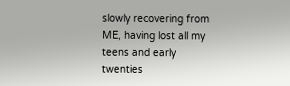slowly recovering from ME, having lost all my teens and early twenties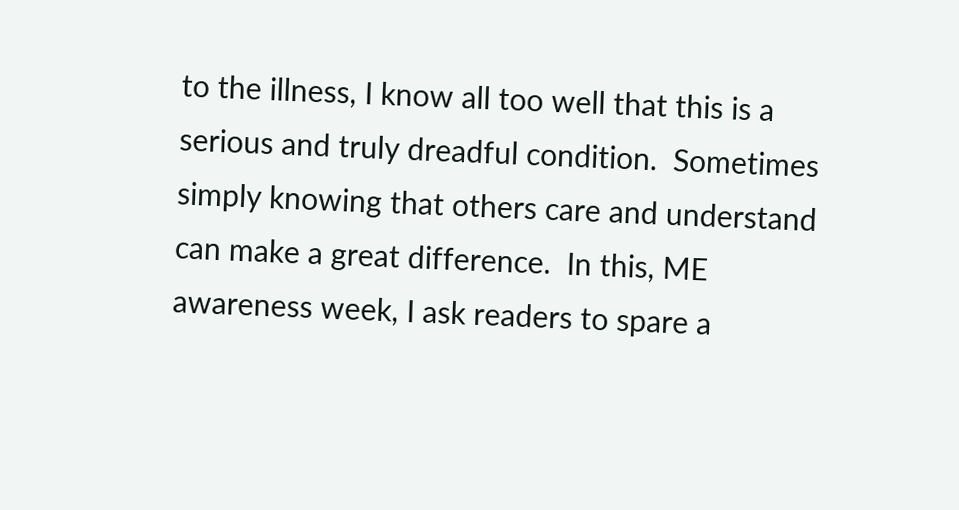to the illness, I know all too well that this is a serious and truly dreadful condition.  Sometimes simply knowing that others care and understand can make a great difference.  In this, ME awareness week, I ask readers to spare a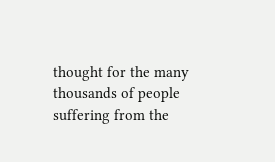thought for the many thousands of people suffering from the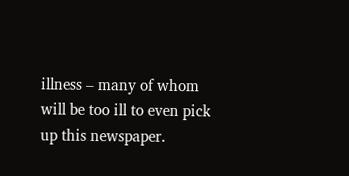illness – many of whom will be too ill to even pick up this newspaper.